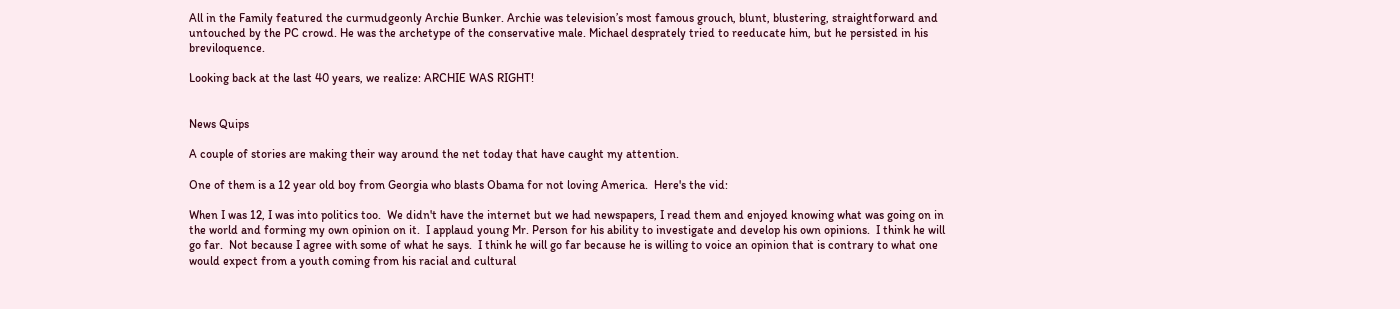All in the Family featured the curmudgeonly Archie Bunker. Archie was television’s most famous grouch, blunt, blustering, straightforward and untouched by the PC crowd. He was the archetype of the conservative male. Michael desprately tried to reeducate him, but he persisted in his breviloquence.

Looking back at the last 40 years, we realize: ARCHIE WAS RIGHT!


News Quips

A couple of stories are making their way around the net today that have caught my attention.

One of them is a 12 year old boy from Georgia who blasts Obama for not loving America.  Here's the vid:

When I was 12, I was into politics too.  We didn't have the internet but we had newspapers, I read them and enjoyed knowing what was going on in the world and forming my own opinion on it.  I applaud young Mr. Person for his ability to investigate and develop his own opinions.  I think he will go far.  Not because I agree with some of what he says.  I think he will go far because he is willing to voice an opinion that is contrary to what one would expect from a youth coming from his racial and cultural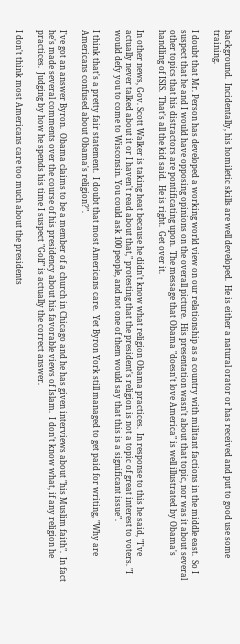background.  Incidentally, his homiletic skills are well developed.  He is either a natural orator or has received and put to good use some training.

I doubt that Mr. Person has developed a working world view on our relationship as a country with militant factions in the middle east.  So I suspect that he and I would have opposing opinions on the overall picture.  His presentation wasn't about that topic, nor was it about several other topics that his distractors are pontificating upon.  The message that Obama "doesn't love America" is well illustrated by Obama's handling of ISIS.  That's all the kid said.  He is right.  Get over it.

In other news, Gov. Scott Walker is taking heat because he didn't know what religion Obama practices.  In response to this he said, "I've actually never talked about it or I haven't read about that," protesting that the president's religion is not a topic of great interest to voters. "I would defy you to come to Wisconsin. You could ask 100 people, and not one of them would say that this is a significant issue".

I think that's a pretty fair statement.  I doubt that most Americans care.  Yet Byron York still managed to get paid for writing, "Why are Americans confused about Obama's religion?".

I've got an answer Byron.  Obama claims to be a member of a church in Chicago and he has given interviews about "his Muslim faith".  In fact he's made several comments over the course of his presidency about his favorable views of Islam.  I don't know what, if any religion he practices.  Judging by how he spends his time I suspect "Golf" is actually the correct answer.

I don't think most Americans care too much about the presidents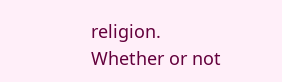religion.  Whether or not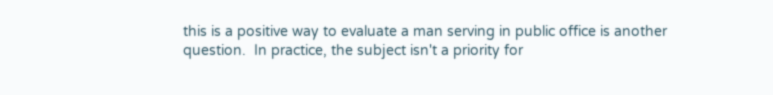this is a positive way to evaluate a man serving in public office is another question.  In practice, the subject isn't a priority for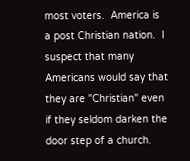most voters.  America is a post Christian nation.  I suspect that many Americans would say that they are "Christian" even if they seldom darken the door step of a church.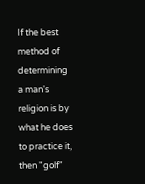If the best method of determining a man's religion is by what he does to practice it, then "golf"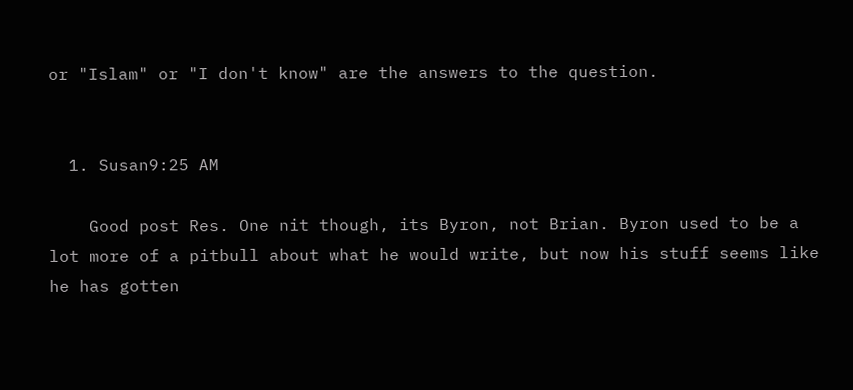or "Islam" or "I don't know" are the answers to the question.


  1. Susan9:25 AM

    Good post Res. One nit though, its Byron, not Brian. Byron used to be a lot more of a pitbull about what he would write, but now his stuff seems like he has gotten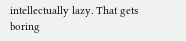intellectually lazy. That gets boring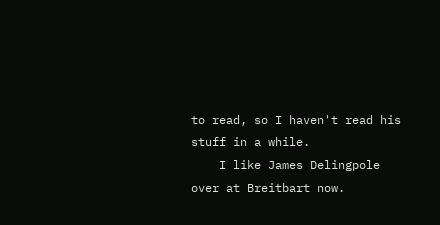to read, so I haven't read his stuff in a while.
    I like James Delingpole over at Breitbart now.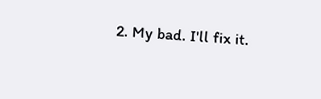2. My bad. I'll fix it.